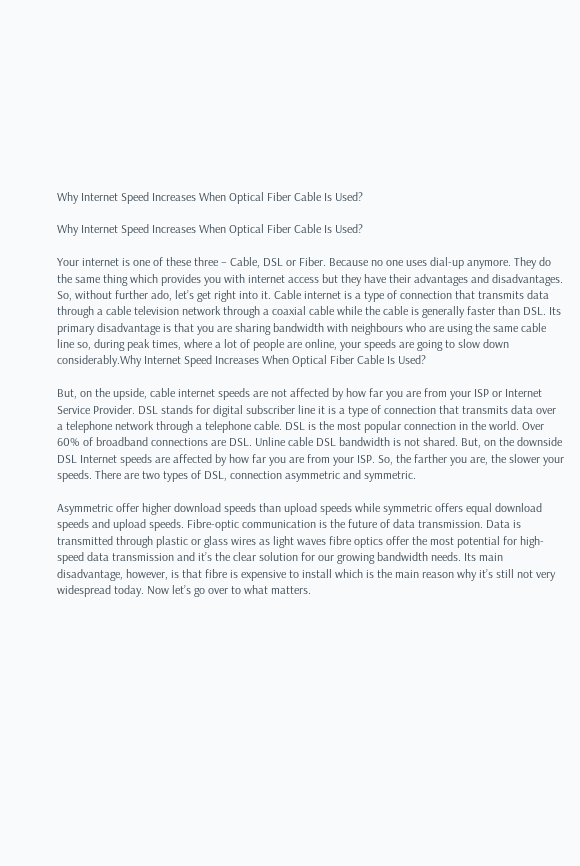Why Internet Speed Increases When Optical Fiber Cable Is Used?

Why Internet Speed Increases When Optical Fiber Cable Is Used?

Your internet is one of these three – Cable, DSL or Fiber. Because no one uses dial-up anymore. They do the same thing which provides you with internet access but they have their advantages and disadvantages. So, without further ado, let’s get right into it. Cable internet is a type of connection that transmits data through a cable television network through a coaxial cable while the cable is generally faster than DSL. Its primary disadvantage is that you are sharing bandwidth with neighbours who are using the same cable line so, during peak times, where a lot of people are online, your speeds are going to slow down considerably.Why Internet Speed Increases When Optical Fiber Cable Is Used?

But, on the upside, cable internet speeds are not affected by how far you are from your ISP or Internet Service Provider. DSL stands for digital subscriber line it is a type of connection that transmits data over a telephone network through a telephone cable. DSL is the most popular connection in the world. Over 60% of broadband connections are DSL. Unline cable DSL bandwidth is not shared. But, on the downside DSL Internet speeds are affected by how far you are from your ISP. So, the farther you are, the slower your speeds. There are two types of DSL, connection asymmetric and symmetric.

Asymmetric offer higher download speeds than upload speeds while symmetric offers equal download speeds and upload speeds. Fibre-optic communication is the future of data transmission. Data is transmitted through plastic or glass wires as light waves fibre optics offer the most potential for high-speed data transmission and it’s the clear solution for our growing bandwidth needs. Its main disadvantage, however, is that fibre is expensive to install which is the main reason why it’s still not very widespread today. Now let’s go over to what matters.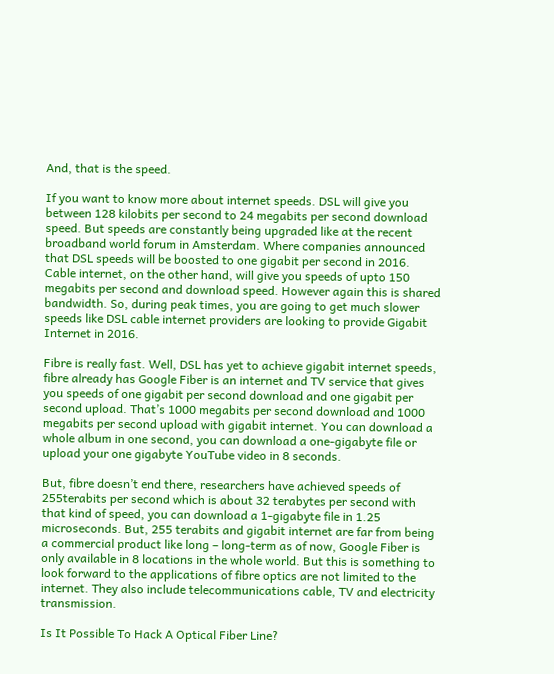And, that is the speed.

If you want to know more about internet speeds. DSL will give you between 128 kilobits per second to 24 megabits per second download speed. But speeds are constantly being upgraded like at the recent broadband world forum in Amsterdam. Where companies announced that DSL speeds will be boosted to one gigabit per second in 2016. Cable internet, on the other hand, will give you speeds of upto 150 megabits per second and download speed. However again this is shared bandwidth. So, during peak times, you are going to get much slower speeds like DSL cable internet providers are looking to provide Gigabit Internet in 2016.

Fibre is really fast. Well, DSL has yet to achieve gigabit internet speeds, fibre already has Google Fiber is an internet and TV service that gives you speeds of one gigabit per second download and one gigabit per second upload. That’s 1000 megabits per second download and 1000 megabits per second upload with gigabit internet. You can download a whole album in one second, you can download a one-gigabyte file or upload your one gigabyte YouTube video in 8 seconds.

But, fibre doesn’t end there, researchers have achieved speeds of 255terabits per second which is about 32 terabytes per second with that kind of speed, you can download a 1-gigabyte file in 1.25 microseconds. But, 255 terabits and gigabit internet are far from being a commercial product like long – long-term as of now, Google Fiber is only available in 8 locations in the whole world. But this is something to look forward to the applications of fibre optics are not limited to the internet. They also include telecommunications cable, TV and electricity transmission.

Is It Possible To Hack A Optical Fiber Line?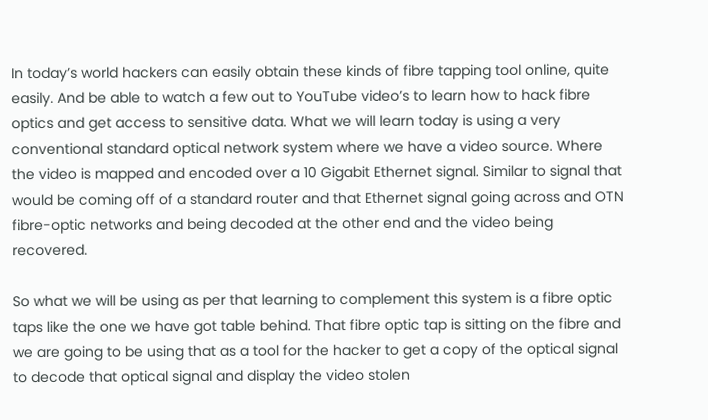In today’s world hackers can easily obtain these kinds of fibre tapping tool online, quite easily. And be able to watch a few out to YouTube video’s to learn how to hack fibre optics and get access to sensitive data. What we will learn today is using a very conventional standard optical network system where we have a video source. Where the video is mapped and encoded over a 10 Gigabit Ethernet signal. Similar to signal that would be coming off of a standard router and that Ethernet signal going across and OTN fibre-optic networks and being decoded at the other end and the video being recovered.

So what we will be using as per that learning to complement this system is a fibre optic taps like the one we have got table behind. That fibre optic tap is sitting on the fibre and we are going to be using that as a tool for the hacker to get a copy of the optical signal to decode that optical signal and display the video stolen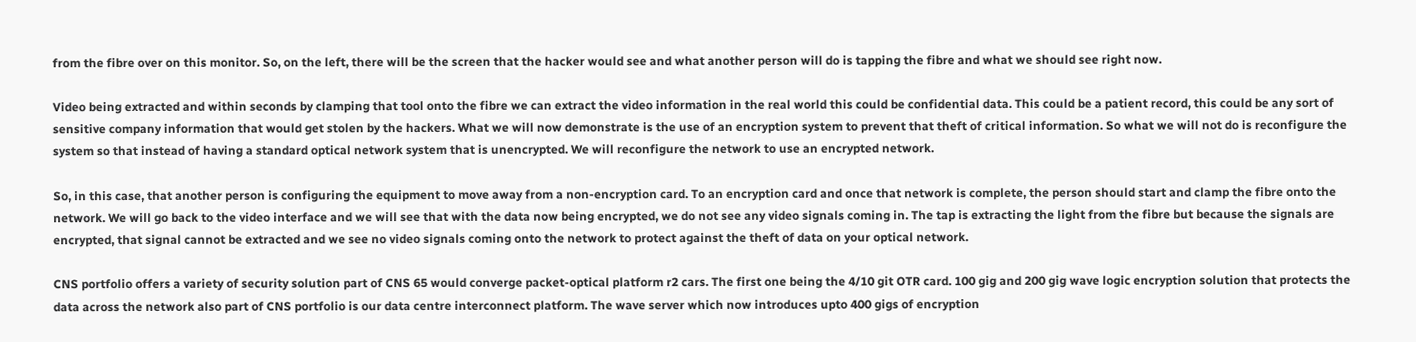from the fibre over on this monitor. So, on the left, there will be the screen that the hacker would see and what another person will do is tapping the fibre and what we should see right now.

Video being extracted and within seconds by clamping that tool onto the fibre we can extract the video information in the real world this could be confidential data. This could be a patient record, this could be any sort of sensitive company information that would get stolen by the hackers. What we will now demonstrate is the use of an encryption system to prevent that theft of critical information. So what we will not do is reconfigure the system so that instead of having a standard optical network system that is unencrypted. We will reconfigure the network to use an encrypted network.

So, in this case, that another person is configuring the equipment to move away from a non-encryption card. To an encryption card and once that network is complete, the person should start and clamp the fibre onto the network. We will go back to the video interface and we will see that with the data now being encrypted, we do not see any video signals coming in. The tap is extracting the light from the fibre but because the signals are encrypted, that signal cannot be extracted and we see no video signals coming onto the network to protect against the theft of data on your optical network.

CNS portfolio offers a variety of security solution part of CNS 65 would converge packet-optical platform r2 cars. The first one being the 4/10 git OTR card. 100 gig and 200 gig wave logic encryption solution that protects the data across the network also part of CNS portfolio is our data centre interconnect platform. The wave server which now introduces upto 400 gigs of encryption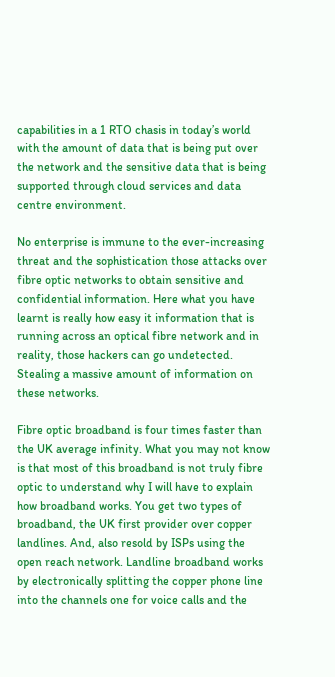capabilities in a 1 RTO chasis in today’s world with the amount of data that is being put over the network and the sensitive data that is being supported through cloud services and data centre environment.

No enterprise is immune to the ever-increasing threat and the sophistication those attacks over fibre optic networks to obtain sensitive and confidential information. Here what you have learnt is really how easy it information that is running across an optical fibre network and in reality, those hackers can go undetected. Stealing a massive amount of information on these networks.

Fibre optic broadband is four times faster than the UK average infinity. What you may not know is that most of this broadband is not truly fibre optic to understand why I will have to explain how broadband works. You get two types of broadband, the UK first provider over copper landlines. And, also resold by ISPs using the open reach network. Landline broadband works by electronically splitting the copper phone line into the channels one for voice calls and the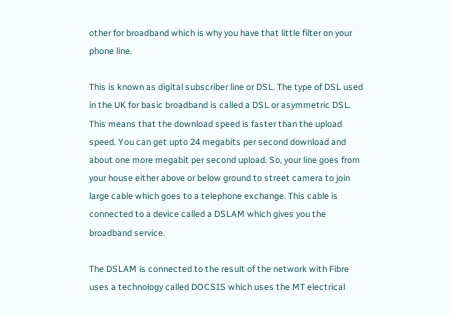other for broadband which is why you have that little filter on your phone line.

This is known as digital subscriber line or DSL. The type of DSL used in the UK for basic broadband is called a DSL or asymmetric DSL. This means that the download speed is faster than the upload speed. You can get upto 24 megabits per second download and about one more megabit per second upload. So, your line goes from your house either above or below ground to street camera to join large cable which goes to a telephone exchange. This cable is connected to a device called a DSLAM which gives you the broadband service.

The DSLAM is connected to the result of the network with Fibre uses a technology called DOCSIS which uses the MT electrical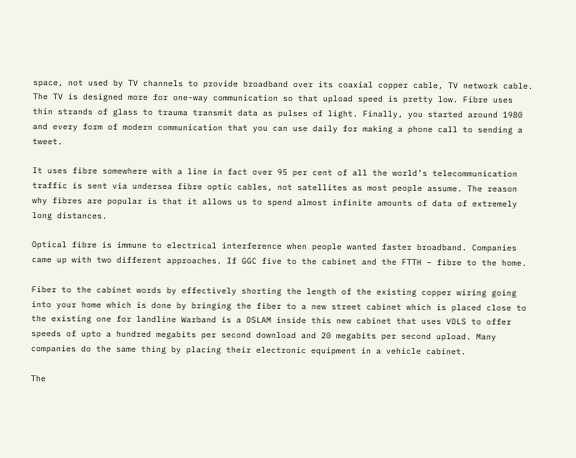space, not used by TV channels to provide broadband over its coaxial copper cable, TV network cable. The TV is designed more for one-way communication so that upload speed is pretty low. Fibre uses thin strands of glass to trauma transmit data as pulses of light. Finally, you started around 1980 and every form of modern communication that you can use daily for making a phone call to sending a tweet.

It uses fibre somewhere with a line in fact over 95 per cent of all the world’s telecommunication traffic is sent via undersea fibre optic cables, not satellites as most people assume. The reason why fibres are popular is that it allows us to spend almost infinite amounts of data of extremely long distances.

Optical fibre is immune to electrical interference when people wanted faster broadband. Companies came up with two different approaches. If GGC five to the cabinet and the FTTH – fibre to the home.

Fiber to the cabinet words by effectively shorting the length of the existing copper wiring going into your home which is done by bringing the fiber to a new street cabinet which is placed close to the existing one for landline Warband is a DSLAM inside this new cabinet that uses VDLS to offer speeds of upto a hundred megabits per second download and 20 megabits per second upload. Many companies do the same thing by placing their electronic equipment in a vehicle cabinet.

The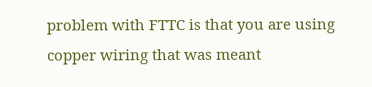problem with FTTC is that you are using copper wiring that was meant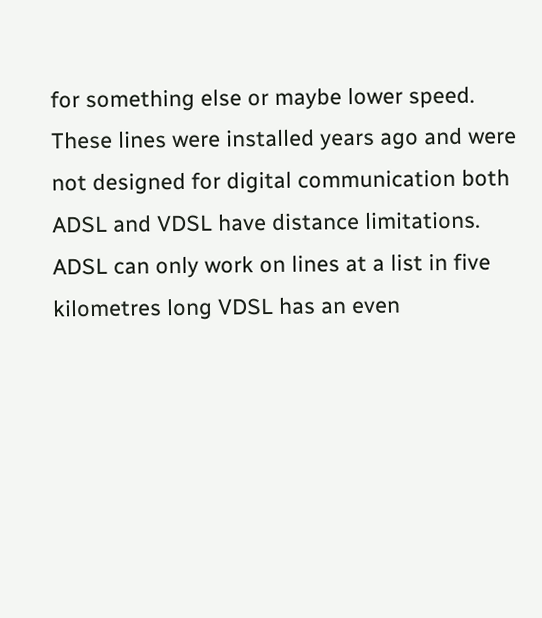for something else or maybe lower speed. These lines were installed years ago and were not designed for digital communication both ADSL and VDSL have distance limitations. ADSL can only work on lines at a list in five kilometres long VDSL has an even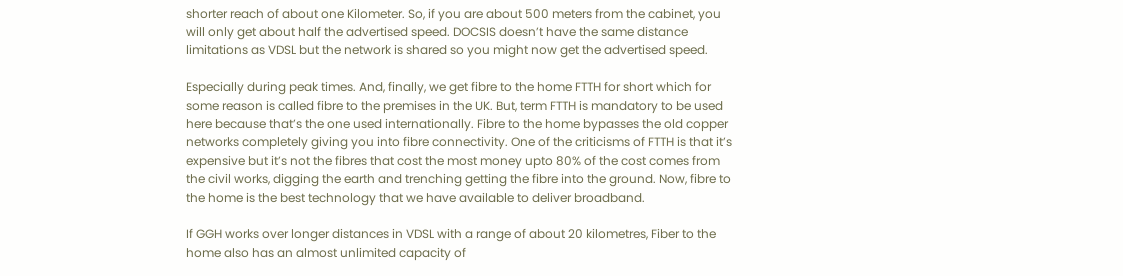shorter reach of about one Kilometer. So, if you are about 500 meters from the cabinet, you will only get about half the advertised speed. DOCSIS doesn’t have the same distance limitations as VDSL but the network is shared so you might now get the advertised speed.

Especially during peak times. And, finally, we get fibre to the home FTTH for short which for some reason is called fibre to the premises in the UK. But, term FTTH is mandatory to be used here because that’s the one used internationally. Fibre to the home bypasses the old copper networks completely giving you into fibre connectivity. One of the criticisms of FTTH is that it’s expensive but it’s not the fibres that cost the most money upto 80% of the cost comes from the civil works, digging the earth and trenching getting the fibre into the ground. Now, fibre to the home is the best technology that we have available to deliver broadband.

If GGH works over longer distances in VDSL with a range of about 20 kilometres, Fiber to the home also has an almost unlimited capacity of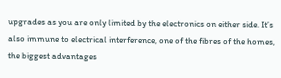upgrades as you are only limited by the electronics on either side. It’s also immune to electrical interference, one of the fibres of the homes, the biggest advantages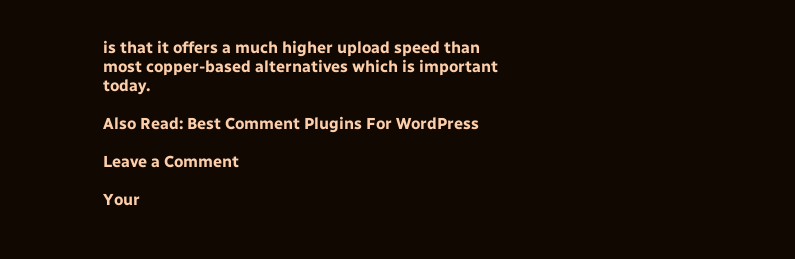is that it offers a much higher upload speed than most copper-based alternatives which is important today.

Also Read: Best Comment Plugins For WordPress

Leave a Comment

Your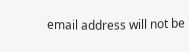email address will not be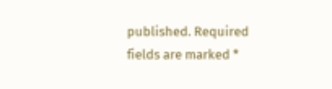published. Required fields are marked *